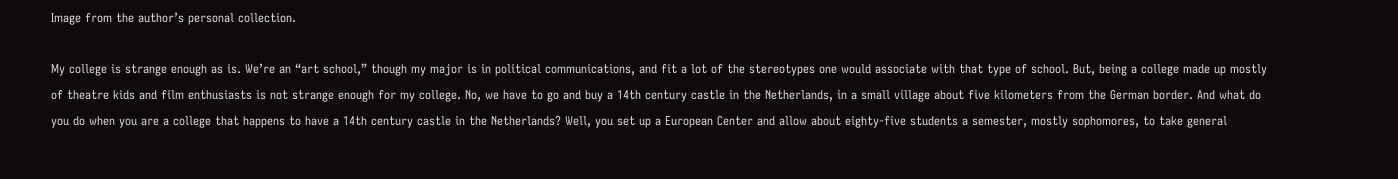Image from the author’s personal collection.

My college is strange enough as is. We’re an “art school,” though my major is in political communications, and fit a lot of the stereotypes one would associate with that type of school. But, being a college made up mostly of theatre kids and film enthusiasts is not strange enough for my college. No, we have to go and buy a 14th century castle in the Netherlands, in a small village about five kilometers from the German border. And what do you do when you are a college that happens to have a 14th century castle in the Netherlands? Well, you set up a European Center and allow about eighty-five students a semester, mostly sophomores, to take general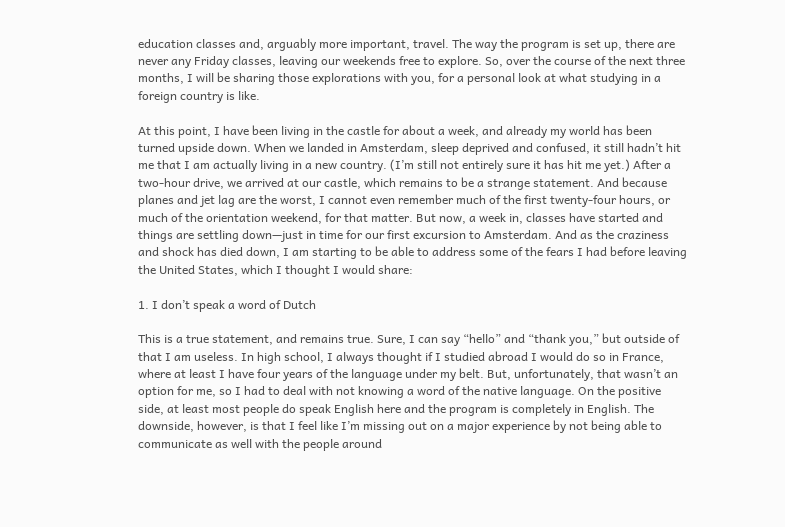education classes and, arguably more important, travel. The way the program is set up, there are never any Friday classes, leaving our weekends free to explore. So, over the course of the next three months, I will be sharing those explorations with you, for a personal look at what studying in a foreign country is like.

At this point, I have been living in the castle for about a week, and already my world has been turned upside down. When we landed in Amsterdam, sleep deprived and confused, it still hadn’t hit me that I am actually living in a new country. (I’m still not entirely sure it has hit me yet.) After a two-hour drive, we arrived at our castle, which remains to be a strange statement. And because planes and jet lag are the worst, I cannot even remember much of the first twenty-four hours, or much of the orientation weekend, for that matter. But now, a week in, classes have started and things are settling down—just in time for our first excursion to Amsterdam. And as the craziness and shock has died down, I am starting to be able to address some of the fears I had before leaving the United States, which I thought I would share:

1. I don’t speak a word of Dutch

This is a true statement, and remains true. Sure, I can say “hello” and “thank you,” but outside of that I am useless. In high school, I always thought if I studied abroad I would do so in France, where at least I have four years of the language under my belt. But, unfortunately, that wasn’t an option for me, so I had to deal with not knowing a word of the native language. On the positive side, at least most people do speak English here and the program is completely in English. The downside, however, is that I feel like I’m missing out on a major experience by not being able to communicate as well with the people around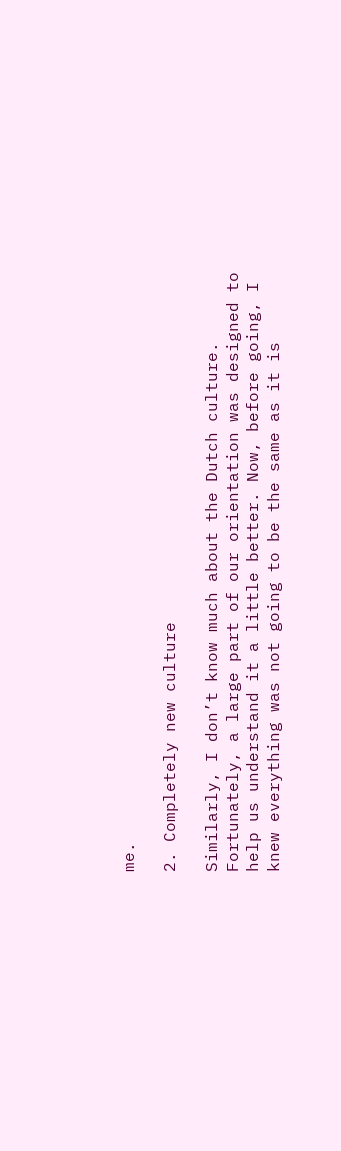me.

2. Completely new culture

Similarly, I don’t know much about the Dutch culture. Fortunately, a large part of our orientation was designed to help us understand it a little better. Now, before going, I knew everything was not going to be the same as it is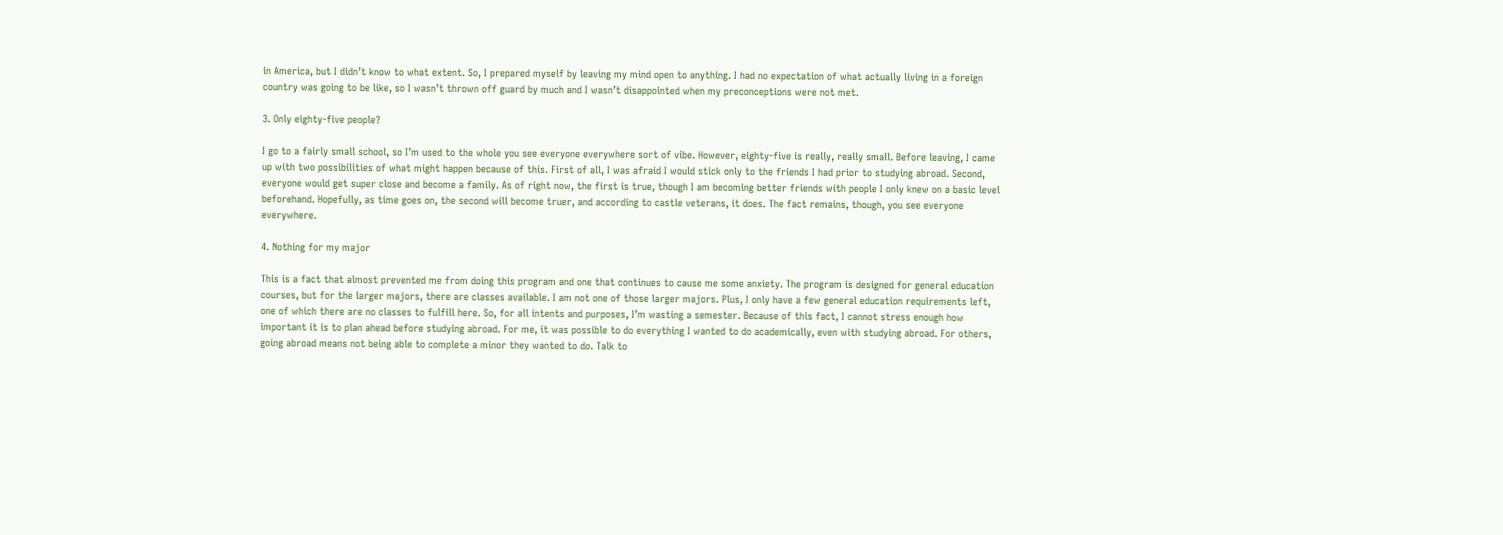in America, but I didn’t know to what extent. So, I prepared myself by leaving my mind open to anything. I had no expectation of what actually living in a foreign country was going to be like, so I wasn’t thrown off guard by much and I wasn’t disappointed when my preconceptions were not met.

3. Only eighty-five people?

I go to a fairly small school, so I’m used to the whole you see everyone everywhere sort of vibe. However, eighty-five is really, really small. Before leaving, I came up with two possibilities of what might happen because of this. First of all, I was afraid I would stick only to the friends I had prior to studying abroad. Second, everyone would get super close and become a family. As of right now, the first is true, though I am becoming better friends with people I only knew on a basic level beforehand. Hopefully, as time goes on, the second will become truer, and according to castle veterans, it does. The fact remains, though, you see everyone everywhere.

4. Nothing for my major

This is a fact that almost prevented me from doing this program and one that continues to cause me some anxiety. The program is designed for general education courses, but for the larger majors, there are classes available. I am not one of those larger majors. Plus, I only have a few general education requirements left, one of which there are no classes to fulfill here. So, for all intents and purposes, I’m wasting a semester. Because of this fact, I cannot stress enough how important it is to plan ahead before studying abroad. For me, it was possible to do everything I wanted to do academically, even with studying abroad. For others, going abroad means not being able to complete a minor they wanted to do. Talk to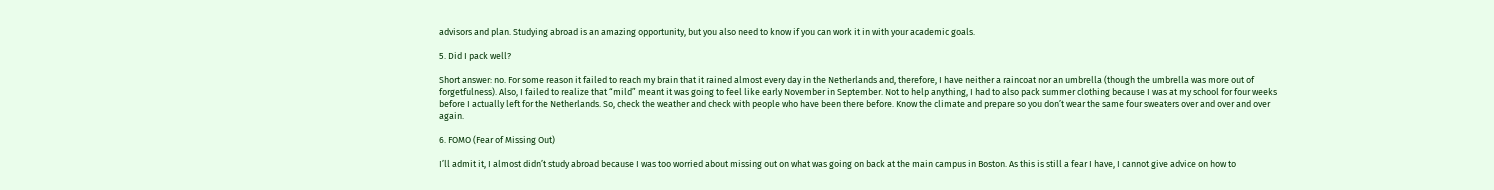advisors and plan. Studying abroad is an amazing opportunity, but you also need to know if you can work it in with your academic goals.

5. Did I pack well?

Short answer: no. For some reason it failed to reach my brain that it rained almost every day in the Netherlands and, therefore, I have neither a raincoat nor an umbrella (though the umbrella was more out of forgetfulness). Also, I failed to realize that “mild” meant it was going to feel like early November in September. Not to help anything, I had to also pack summer clothing because I was at my school for four weeks before I actually left for the Netherlands. So, check the weather and check with people who have been there before. Know the climate and prepare so you don’t wear the same four sweaters over and over and over again.

6. FOMO (Fear of Missing Out)

I’ll admit it, I almost didn’t study abroad because I was too worried about missing out on what was going on back at the main campus in Boston. As this is still a fear I have, I cannot give advice on how to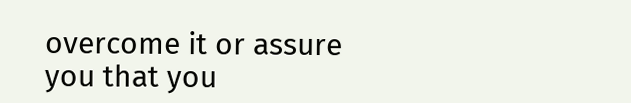overcome it or assure you that you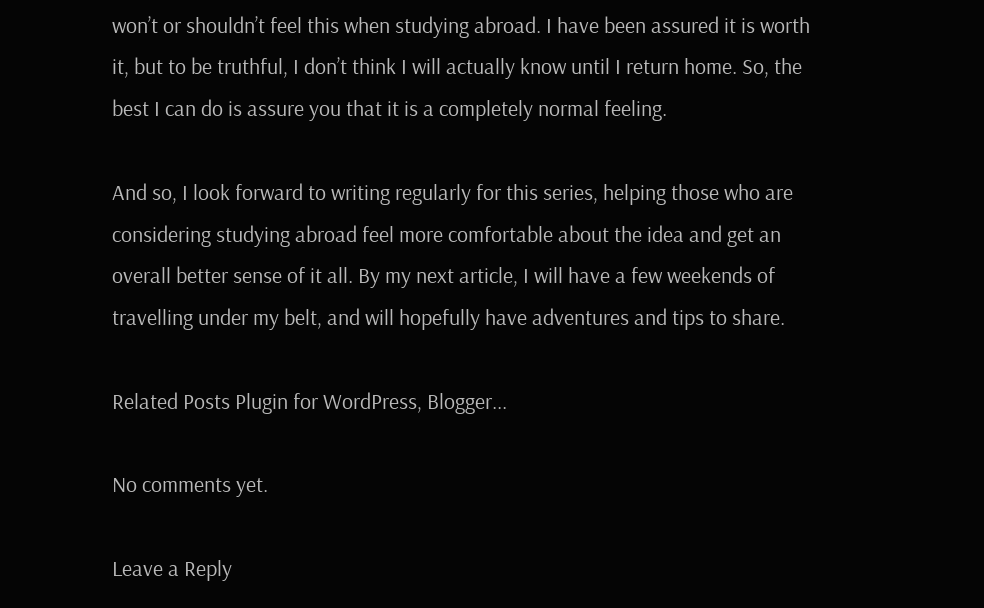won’t or shouldn’t feel this when studying abroad. I have been assured it is worth it, but to be truthful, I don’t think I will actually know until I return home. So, the best I can do is assure you that it is a completely normal feeling.

And so, I look forward to writing regularly for this series, helping those who are considering studying abroad feel more comfortable about the idea and get an overall better sense of it all. By my next article, I will have a few weekends of travelling under my belt, and will hopefully have adventures and tips to share.

Related Posts Plugin for WordPress, Blogger...

No comments yet.

Leave a Reply